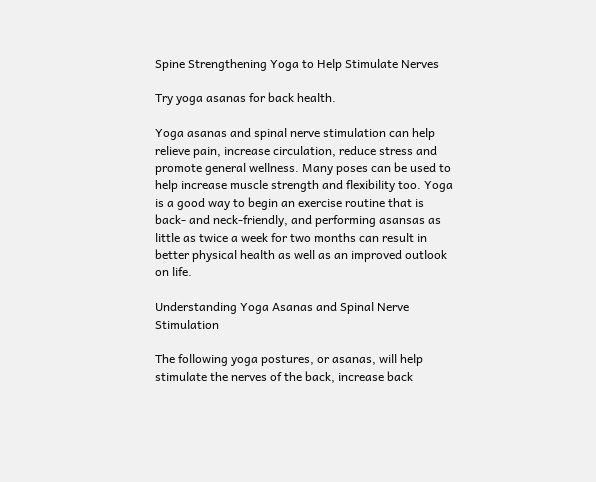Spine Strengthening Yoga to Help Stimulate Nerves

Try yoga asanas for back health.

Yoga asanas and spinal nerve stimulation can help relieve pain, increase circulation, reduce stress and promote general wellness. Many poses can be used to help increase muscle strength and flexibility too. Yoga is a good way to begin an exercise routine that is back- and neck-friendly, and performing asansas as little as twice a week for two months can result in better physical health as well as an improved outlook on life.

Understanding Yoga Asanas and Spinal Nerve Stimulation

The following yoga postures, or asanas, will help stimulate the nerves of the back, increase back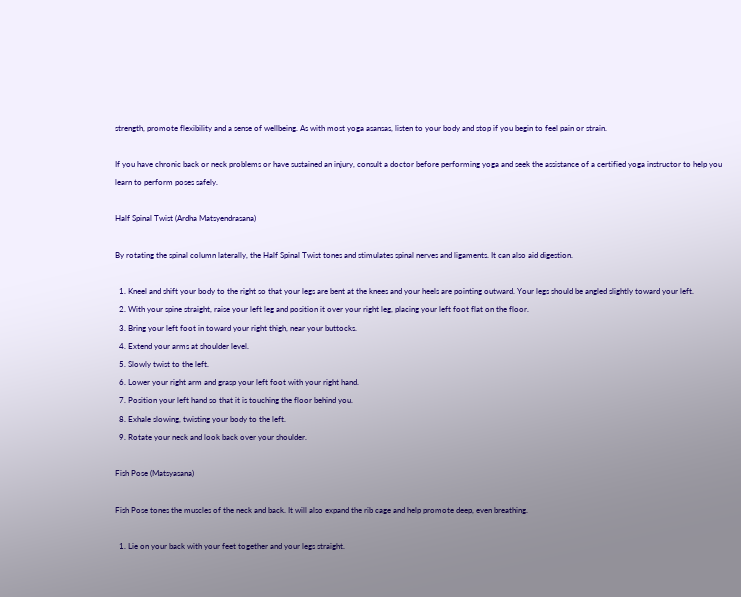strength, promote flexibility and a sense of wellbeing. As with most yoga asansas, listen to your body and stop if you begin to feel pain or strain.

If you have chronic back or neck problems or have sustained an injury, consult a doctor before performing yoga and seek the assistance of a certified yoga instructor to help you learn to perform poses safely.

Half Spinal Twist (Ardha Matsyendrasana)

By rotating the spinal column laterally, the Half Spinal Twist tones and stimulates spinal nerves and ligaments. It can also aid digestion.

  1. Kneel and shift your body to the right so that your legs are bent at the knees and your heels are pointing outward. Your legs should be angled slightly toward your left.
  2. With your spine straight, raise your left leg and position it over your right leg, placing your left foot flat on the floor.
  3. Bring your left foot in toward your right thigh, near your buttocks.
  4. Extend your arms at shoulder level.
  5. Slowly twist to the left.
  6. Lower your right arm and grasp your left foot with your right hand.
  7. Position your left hand so that it is touching the floor behind you.
  8. Exhale slowing, twisting your body to the left.
  9. Rotate your neck and look back over your shoulder.

Fish Pose (Matsyasana)

Fish Pose tones the muscles of the neck and back. It will also expand the rib cage and help promote deep, even breathing.

  1. Lie on your back with your feet together and your legs straight.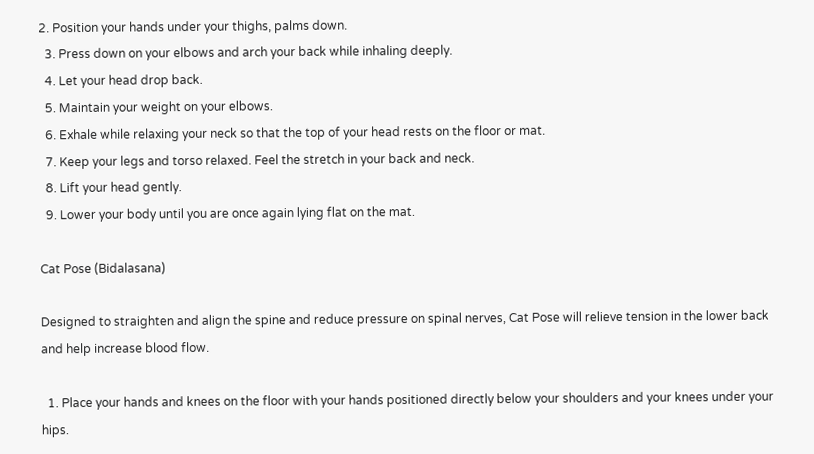2. Position your hands under your thighs, palms down.
  3. Press down on your elbows and arch your back while inhaling deeply.
  4. Let your head drop back.
  5. Maintain your weight on your elbows.
  6. Exhale while relaxing your neck so that the top of your head rests on the floor or mat.
  7. Keep your legs and torso relaxed. Feel the stretch in your back and neck.
  8. Lift your head gently.
  9. Lower your body until you are once again lying flat on the mat.

Cat Pose (Bidalasana)

Designed to straighten and align the spine and reduce pressure on spinal nerves, Cat Pose will relieve tension in the lower back and help increase blood flow.

  1. Place your hands and knees on the floor with your hands positioned directly below your shoulders and your knees under your hips.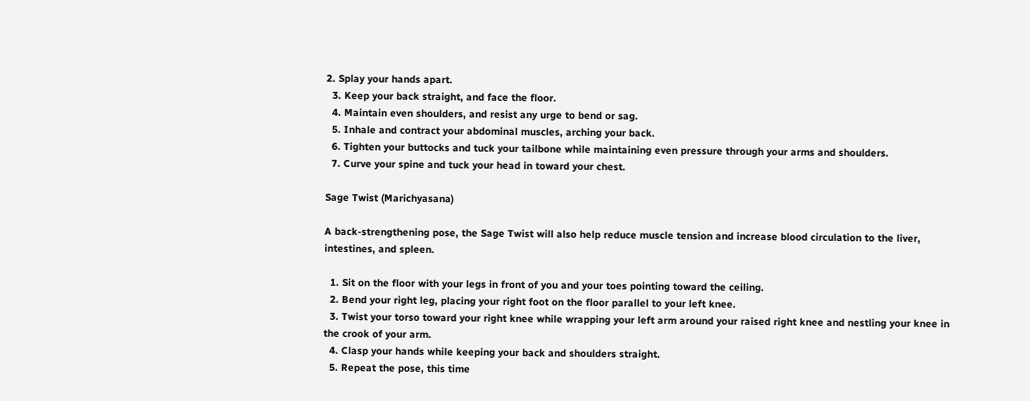2. Splay your hands apart.
  3. Keep your back straight, and face the floor.
  4. Maintain even shoulders, and resist any urge to bend or sag.
  5. Inhale and contract your abdominal muscles, arching your back.
  6. Tighten your buttocks and tuck your tailbone while maintaining even pressure through your arms and shoulders.
  7. Curve your spine and tuck your head in toward your chest.

Sage Twist (Marichyasana)

A back-strengthening pose, the Sage Twist will also help reduce muscle tension and increase blood circulation to the liver, intestines, and spleen.

  1. Sit on the floor with your legs in front of you and your toes pointing toward the ceiling.
  2. Bend your right leg, placing your right foot on the floor parallel to your left knee.
  3. Twist your torso toward your right knee while wrapping your left arm around your raised right knee and nestling your knee in the crook of your arm.
  4. Clasp your hands while keeping your back and shoulders straight.
  5. Repeat the pose, this time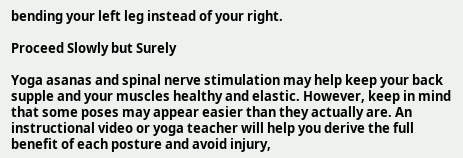bending your left leg instead of your right.

Proceed Slowly but Surely

Yoga asanas and spinal nerve stimulation may help keep your back supple and your muscles healthy and elastic. However, keep in mind that some poses may appear easier than they actually are. An instructional video or yoga teacher will help you derive the full benefit of each posture and avoid injury,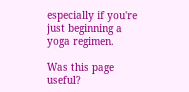especially if you're just beginning a yoga regimen.

Was this page useful?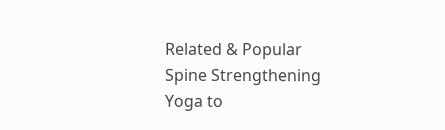Related & Popular
Spine Strengthening Yoga to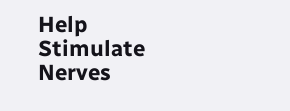Help Stimulate Nerves